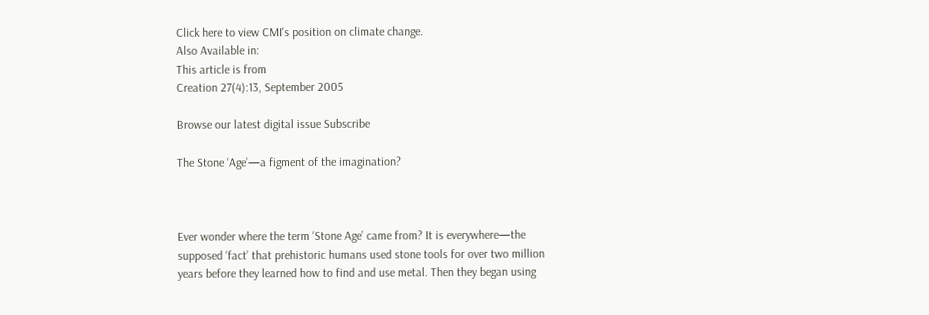Click here to view CMI's position on climate change.
Also Available in:
This article is from
Creation 27(4):13, September 2005

Browse our latest digital issue Subscribe

The Stone ‘Age’—a figment of the imagination?



Ever wonder where the term ‘Stone Age’ came from? It is everywhere—the supposed ‘fact’ that prehistoric humans used stone tools for over two million years before they learned how to find and use metal. Then they began using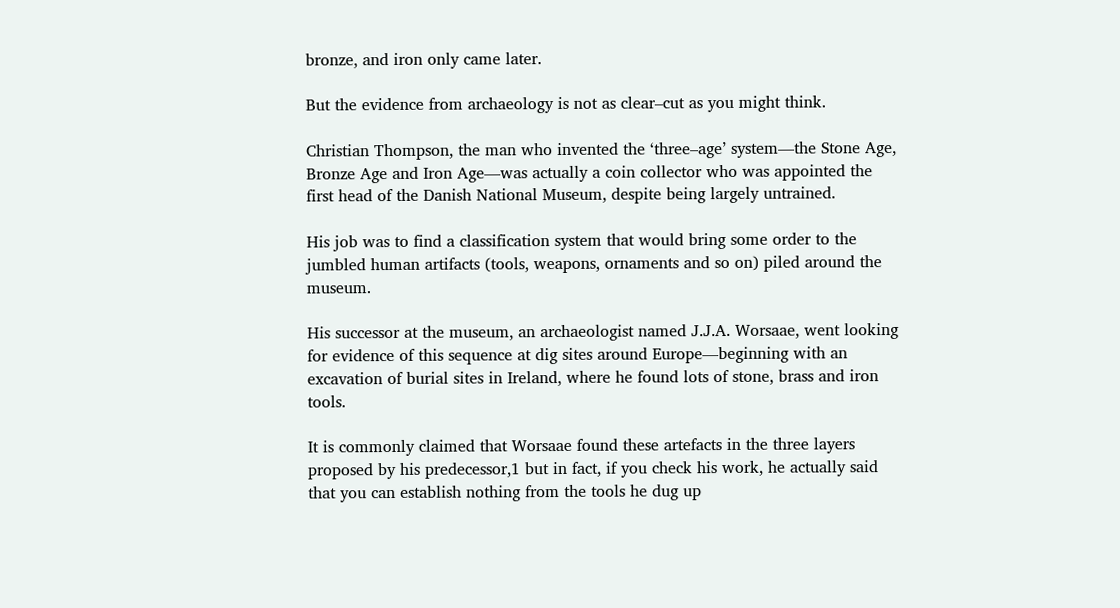bronze, and iron only came later.

But the evidence from archaeology is not as clear–cut as you might think.

Christian Thompson, the man who invented the ‘three–age’ system—the Stone Age, Bronze Age and Iron Age—was actually a coin collector who was appointed the first head of the Danish National Museum, despite being largely untrained.

His job was to find a classification system that would bring some order to the jumbled human artifacts (tools, weapons, ornaments and so on) piled around the museum.

His successor at the museum, an archaeologist named J.J.A. Worsaae, went looking for evidence of this sequence at dig sites around Europe—beginning with an excavation of burial sites in Ireland, where he found lots of stone, brass and iron tools.

It is commonly claimed that Worsaae found these artefacts in the three layers proposed by his predecessor,1 but in fact, if you check his work, he actually said that you can establish nothing from the tools he dug up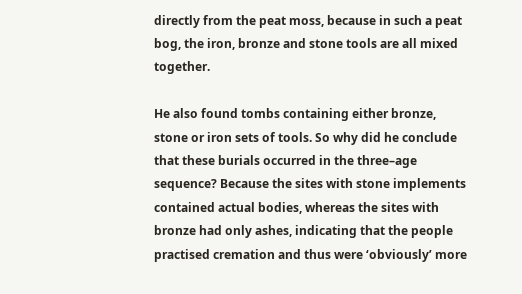directly from the peat moss, because in such a peat bog, the iron, bronze and stone tools are all mixed together.

He also found tombs containing either bronze, stone or iron sets of tools. So why did he conclude that these burials occurred in the three–age sequence? Because the sites with stone implements contained actual bodies, whereas the sites with bronze had only ashes, indicating that the people practised cremation and thus were ‘obviously’ more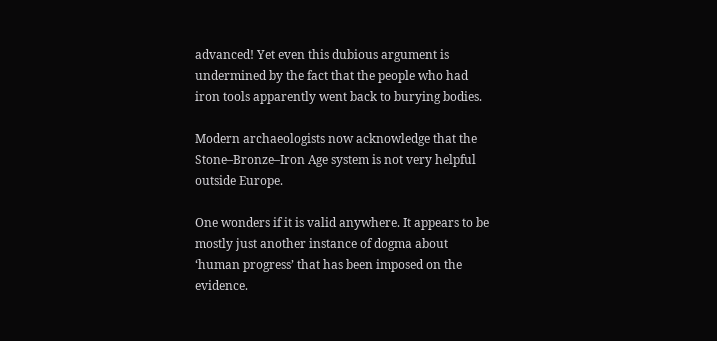advanced! Yet even this dubious argument is undermined by the fact that the people who had iron tools apparently went back to burying bodies.

Modern archaeologists now acknowledge that the Stone–Bronze–Iron Age system is not very helpful outside Europe.

One wonders if it is valid anywhere. It appears to be mostly just another instance of dogma about ‘human progress’ that has been imposed on the evidence.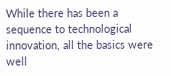While there has been a sequence to technological innovation, all the basics were well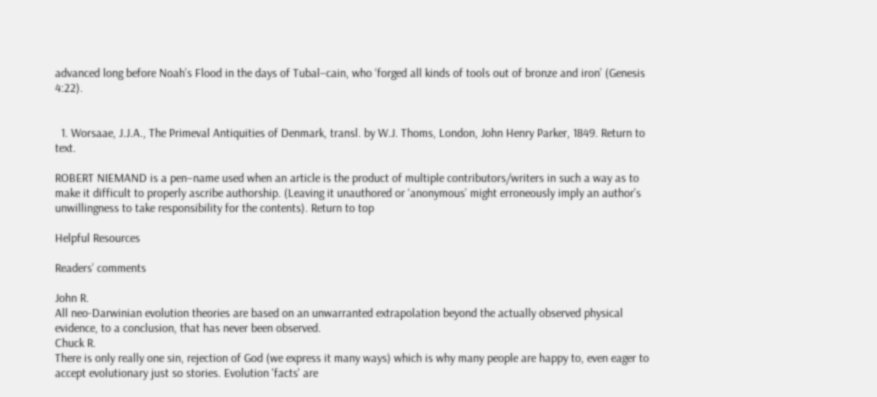advanced long before Noah’s Flood in the days of Tubal–cain, who ‘forged all kinds of tools out of bronze and iron’ (Genesis 4:22).


  1. Worsaae, J.J.A., The Primeval Antiquities of Denmark, transl. by W.J. Thoms, London, John Henry Parker, 1849. Return to text.

ROBERT NIEMAND is a pen–name used when an article is the product of multiple contributors/writers in such a way as to make it difficult to properly ascribe authorship. (Leaving it unauthored or ‘anonymous’ might erroneously imply an author’s unwillingness to take responsibility for the contents). Return to top

Helpful Resources

Readers’ comments

John R.
All neo-Darwinian evolution theories are based on an unwarranted extrapolation beyond the actually observed physical evidence, to a conclusion, that has never been observed.
Chuck R.
There is only really one sin, rejection of God (we express it many ways) which is why many people are happy to, even eager to accept evolutionary just so stories. Evolution 'facts' are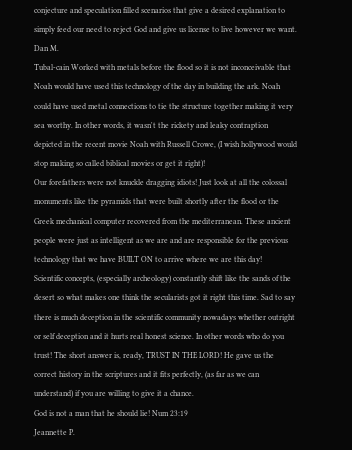conjecture and speculation filled scenarios that give a desired explanation to simply feed our need to reject God and give us license to live however we want.
Dan M.
Tubal-cain Worked with metals before the flood so it is not inconceivable that Noah would have used this technology of the day in building the ark. Noah could have used metal connections to tie the structure together making it very sea worthy. In other words, it wasn't the rickety and leaky contraption depicted in the recent movie Noah with Russell Crowe, (I wish hollywood would stop making so called biblical movies or get it right)!
Our forefathers were not knuckle dragging idiots! Just look at all the colossal monuments like the pyramids that were built shortly after the flood or the Greek mechanical computer recovered from the mediterranean. These ancient people were just as intelligent as we are and are responsible for the previous technology that we have BUILT ON to arrive where we are this day!
Scientific concepts, (especially archeology) constantly shift like the sands of the desert so what makes one think the secularists got it right this time. Sad to say there is much deception in the scientific community nowadays whether outright or self deception and it hurts real honest science. In other words who do you trust! The short answer is, ready, TRUST IN THE LORD! He gave us the correct history in the scriptures and it fits perfectly, (as far as we can understand) if you are willing to give it a chance.
God is not a man that he should lie! Num 23:19
Jeannette P.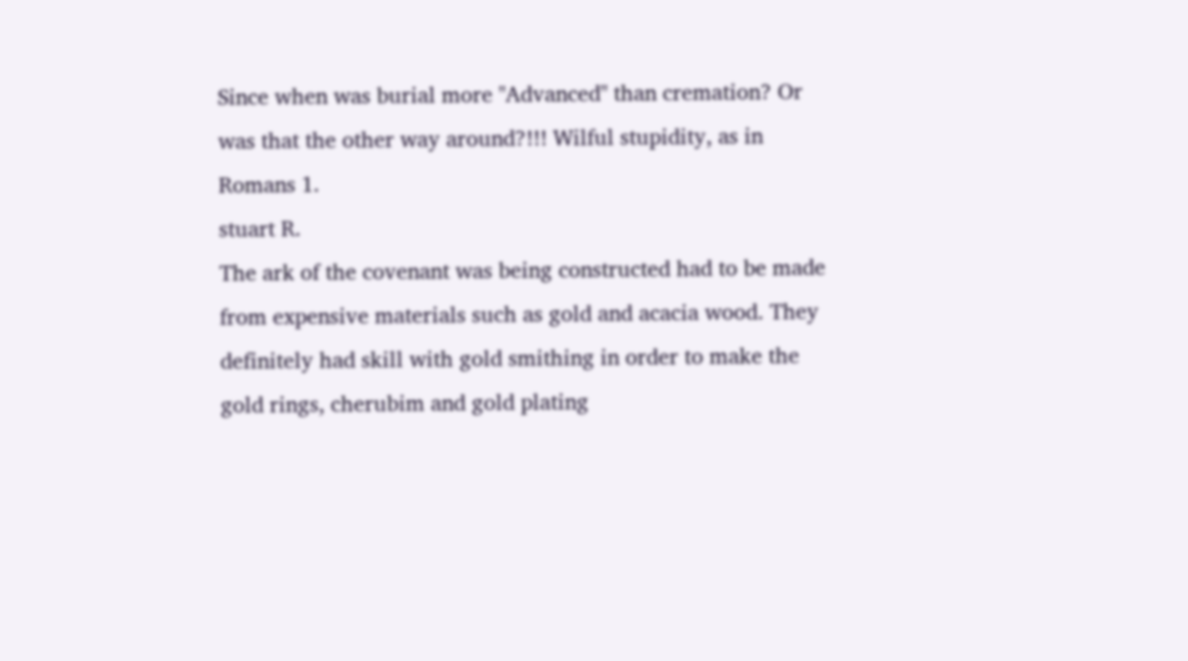Since when was burial more "Advanced" than cremation? Or was that the other way around?!!! Wilful stupidity, as in Romans 1.
stuart R.
The ark of the covenant was being constructed had to be made from expensive materials such as gold and acacia wood. They definitely had skill with gold smithing in order to make the gold rings, cherubim and gold plating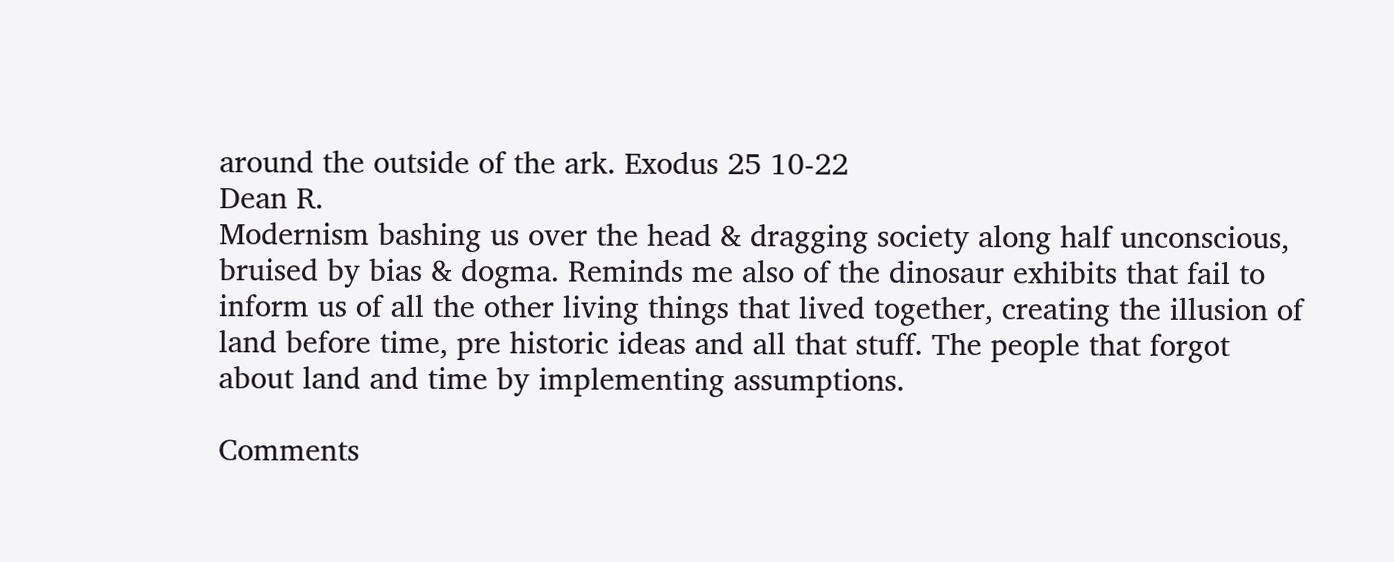around the outside of the ark. Exodus 25 10-22
Dean R.
Modernism bashing us over the head & dragging society along half unconscious, bruised by bias & dogma. Reminds me also of the dinosaur exhibits that fail to inform us of all the other living things that lived together, creating the illusion of land before time, pre historic ideas and all that stuff. The people that forgot about land and time by implementing assumptions.

Comments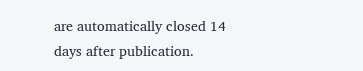are automatically closed 14 days after publication.